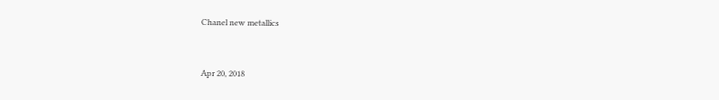Chanel new metallics


Apr 20, 2018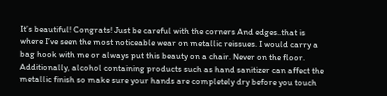It’s beautiful! Congrats! Just be careful with the corners And edges..that is where I’ve seen the most noticeable wear on metallic reissues. I would carry a bag hook with me or always put this beauty on a chair. Never on the floor. Additionally, alcohol containing products such as hand sanitizer can affect the metallic finish so make sure your hands are completely dry before you touch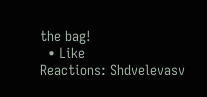the bag!
  • Like
Reactions: Shdvelevasv